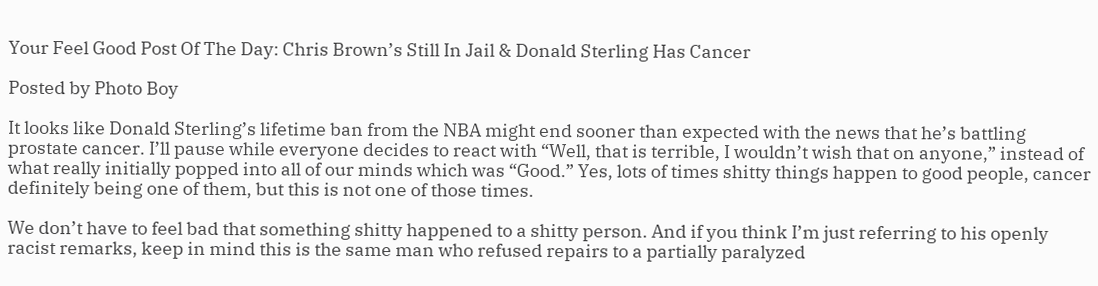Your Feel Good Post Of The Day: Chris Brown’s Still In Jail & Donald Sterling Has Cancer

Posted by Photo Boy

It looks like Donald Sterling’s lifetime ban from the NBA might end sooner than expected with the news that he’s battling prostate cancer. I’ll pause while everyone decides to react with “Well, that is terrible, I wouldn’t wish that on anyone,” instead of what really initially popped into all of our minds which was “Good.” Yes, lots of times shitty things happen to good people, cancer definitely being one of them, but this is not one of those times.

We don’t have to feel bad that something shitty happened to a shitty person. And if you think I’m just referring to his openly racist remarks, keep in mind this is the same man who refused repairs to a partially paralyzed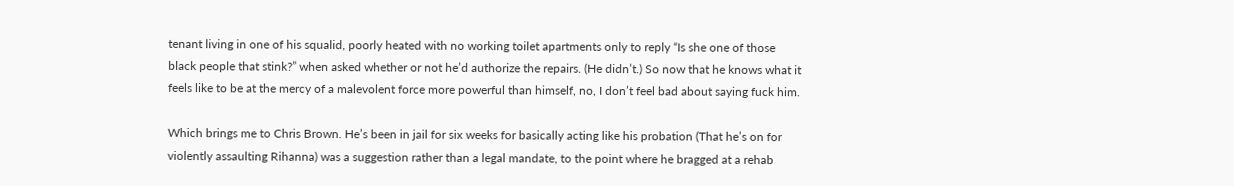tenant living in one of his squalid, poorly heated with no working toilet apartments only to reply “Is she one of those black people that stink?” when asked whether or not he’d authorize the repairs. (He didn’t.) So now that he knows what it feels like to be at the mercy of a malevolent force more powerful than himself, no, I don’t feel bad about saying fuck him.

Which brings me to Chris Brown. He’s been in jail for six weeks for basically acting like his probation (That he’s on for violently assaulting Rihanna) was a suggestion rather than a legal mandate, to the point where he bragged at a rehab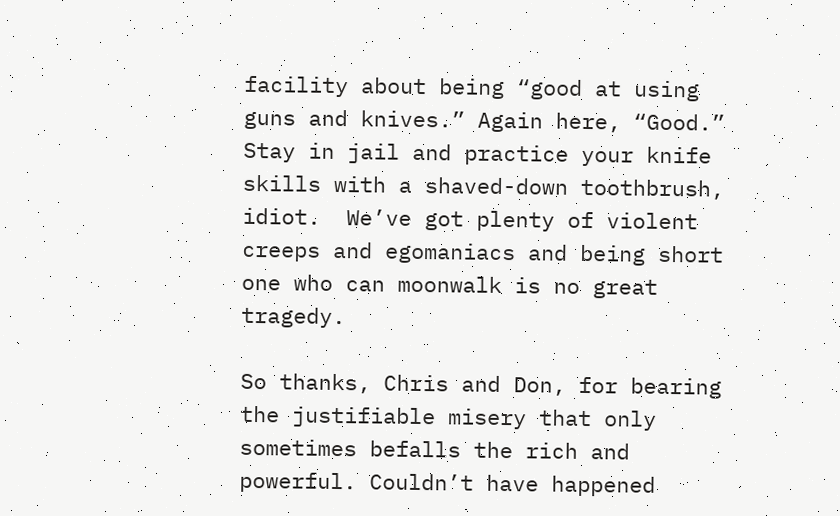facility about being “good at using guns and knives.” Again here, “Good.” Stay in jail and practice your knife skills with a shaved-down toothbrush, idiot.  We’ve got plenty of violent creeps and egomaniacs and being short one who can moonwalk is no great tragedy.

So thanks, Chris and Don, for bearing the justifiable misery that only sometimes befalls the rich and powerful. Couldn’t have happened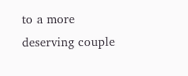to a more deserving couple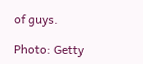of guys.

Photo: Getty